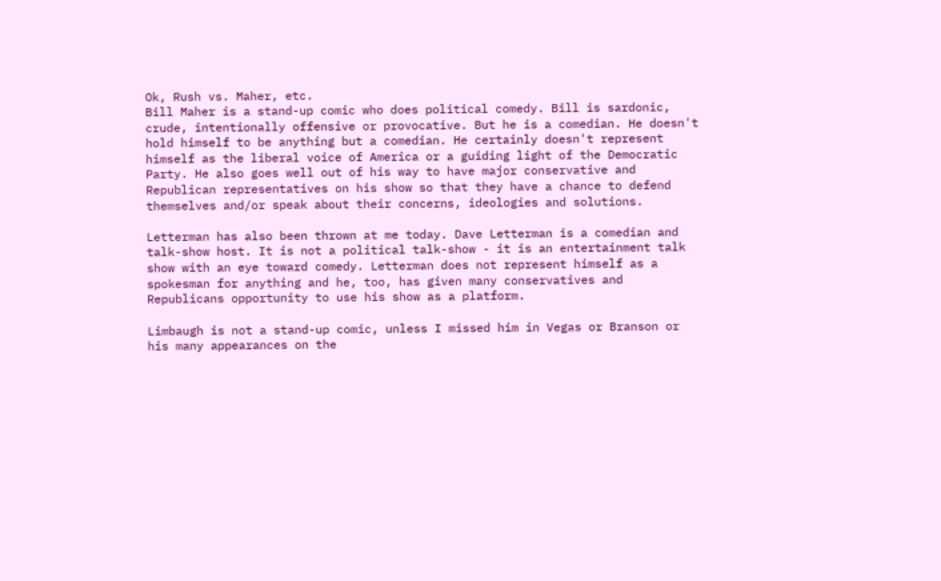Ok, Rush vs. Maher, etc.
Bill Maher is a stand-up comic who does political comedy. Bill is sardonic, crude, intentionally offensive or provocative. But he is a comedian. He doesn't hold himself to be anything but a comedian. He certainly doesn't represent himself as the liberal voice of America or a guiding light of the Democratic Party. He also goes well out of his way to have major conservative and Republican representatives on his show so that they have a chance to defend themselves and/or speak about their concerns, ideologies and solutions.

Letterman has also been thrown at me today. Dave Letterman is a comedian and talk-show host. It is not a political talk-show - it is an entertainment talk show with an eye toward comedy. Letterman does not represent himself as a spokesman for anything and he, too, has given many conservatives and Republicans opportunity to use his show as a platform.

Limbaugh is not a stand-up comic, unless I missed him in Vegas or Branson or his many appearances on the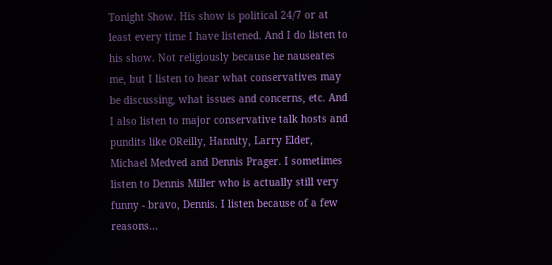Tonight Show. His show is political 24/7 or at least every time I have listened. And I do listen to his show. Not religiously because he nauseates me, but I listen to hear what conservatives may be discussing, what issues and concerns, etc. And I also listen to major conservative talk hosts and pundits like OReilly, Hannity, Larry Elder, Michael Medved and Dennis Prager. I sometimes listen to Dennis Miller who is actually still very funny - bravo, Dennis. I listen because of a few reasons...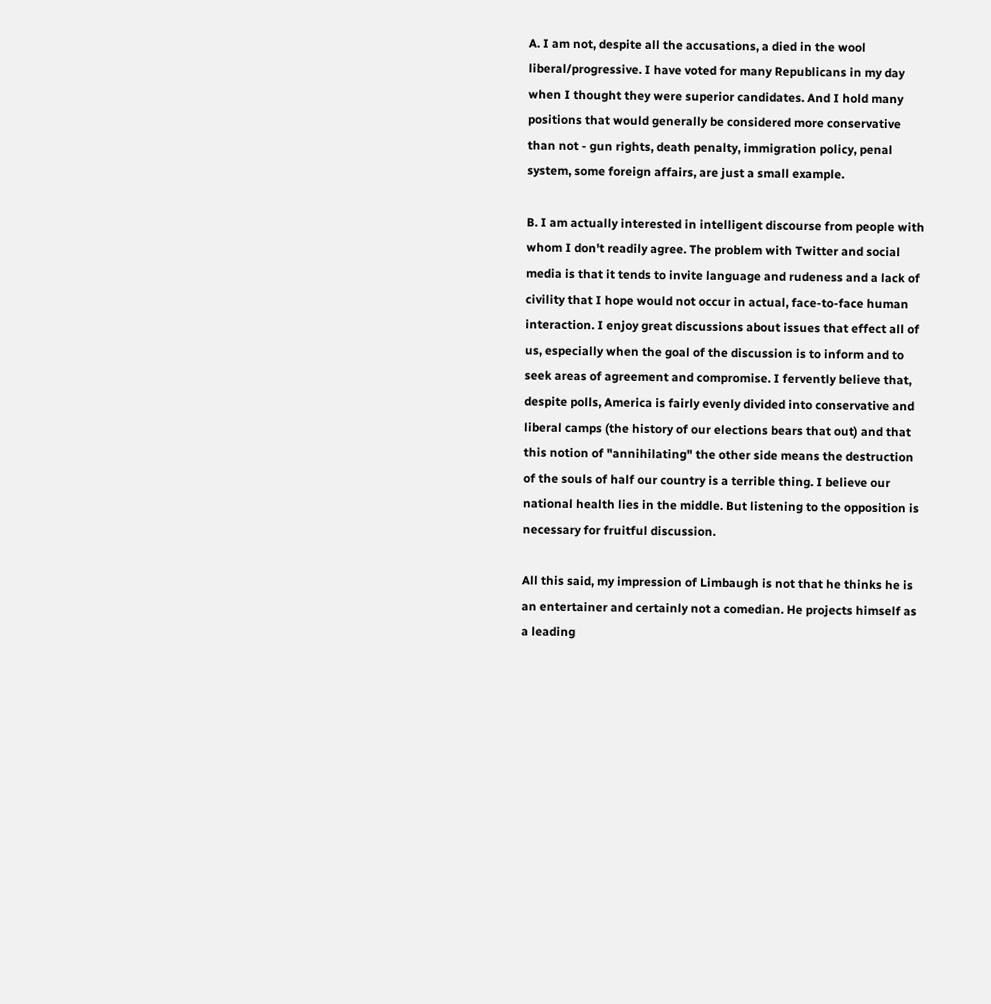A. I am not, despite all the accusations, a died in the wool liberal/progressive. I have voted for many Republicans in my day when I thought they were superior candidates. And I hold many positions that would generally be considered more conservative than not - gun rights, death penalty, immigration policy, penal system, some foreign affairs, are just a small example.

B. I am actually interested in intelligent discourse from people with whom I don't readily agree. The problem with Twitter and social media is that it tends to invite language and rudeness and a lack of civility that I hope would not occur in actual, face-to-face human interaction. I enjoy great discussions about issues that effect all of us, especially when the goal of the discussion is to inform and to seek areas of agreement and compromise. I fervently believe that, despite polls, America is fairly evenly divided into conservative and liberal camps (the history of our elections bears that out) and that this notion of "annihilating" the other side means the destruction of the souls of half our country is a terrible thing. I believe our national health lies in the middle. But listening to the opposition is necessary for fruitful discussion.

All this said, my impression of Limbaugh is not that he thinks he is an entertainer and certainly not a comedian. He projects himself as a leading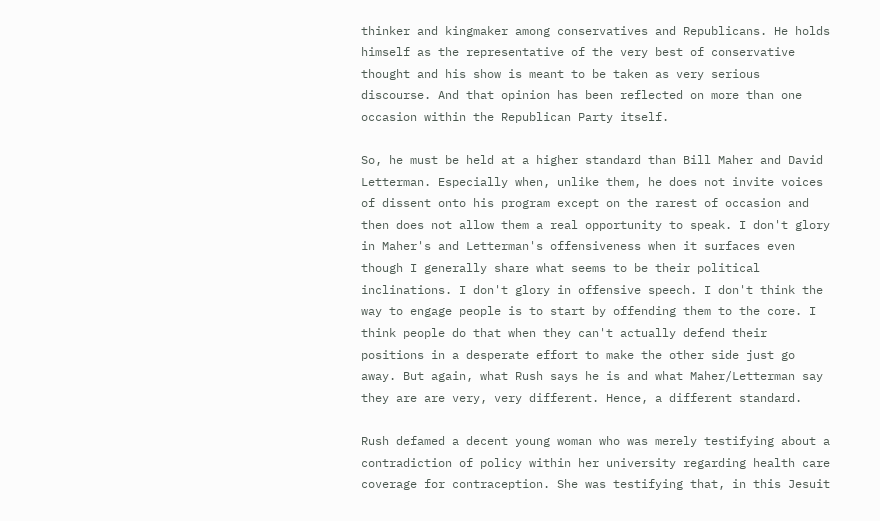thinker and kingmaker among conservatives and Republicans. He holds himself as the representative of the very best of conservative thought and his show is meant to be taken as very serious discourse. And that opinion has been reflected on more than one occasion within the Republican Party itself.

So, he must be held at a higher standard than Bill Maher and David Letterman. Especially when, unlike them, he does not invite voices of dissent onto his program except on the rarest of occasion and then does not allow them a real opportunity to speak. I don't glory in Maher's and Letterman's offensiveness when it surfaces even though I generally share what seems to be their political inclinations. I don't glory in offensive speech. I don't think the way to engage people is to start by offending them to the core. I think people do that when they can't actually defend their positions in a desperate effort to make the other side just go away. But again, what Rush says he is and what Maher/Letterman say they are are very, very different. Hence, a different standard.

Rush defamed a decent young woman who was merely testifying about a contradiction of policy within her university regarding health care coverage for contraception. She was testifying that, in this Jesuit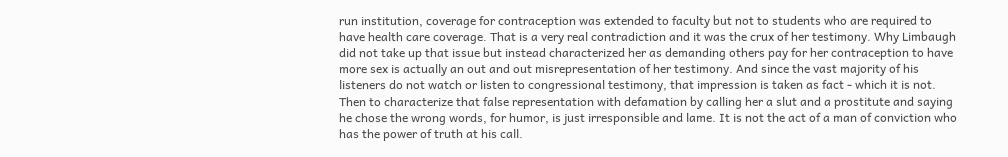run institution, coverage for contraception was extended to faculty but not to students who are required to have health care coverage. That is a very real contradiction and it was the crux of her testimony. Why Limbaugh did not take up that issue but instead characterized her as demanding others pay for her contraception to have more sex is actually an out and out misrepresentation of her testimony. And since the vast majority of his listeners do not watch or listen to congressional testimony, that impression is taken as fact - which it is not. Then to characterize that false representation with defamation by calling her a slut and a prostitute and saying he chose the wrong words, for humor, is just irresponsible and lame. It is not the act of a man of conviction who has the power of truth at his call.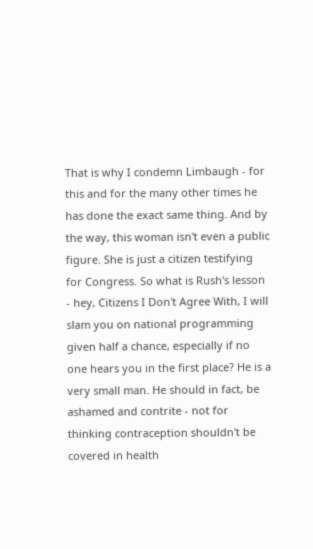That is why I condemn Limbaugh - for this and for the many other times he has done the exact same thing. And by the way, this woman isn't even a public figure. She is just a citizen testifying for Congress. So what is Rush's lesson - hey, Citizens I Don't Agree With, I will slam you on national programming given half a chance, especially if no one hears you in the first place? He is a very small man. He should in fact, be ashamed and contrite - not for thinking contraception shouldn't be covered in health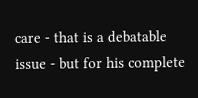care - that is a debatable issue - but for his complete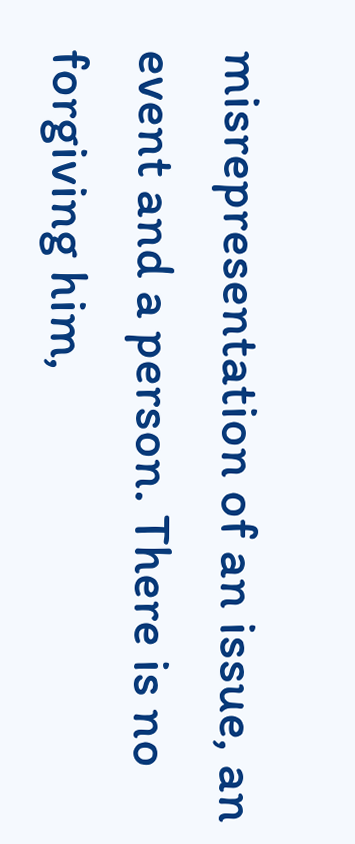misrepresentation of an issue, an event and a person. There is no forgiving him,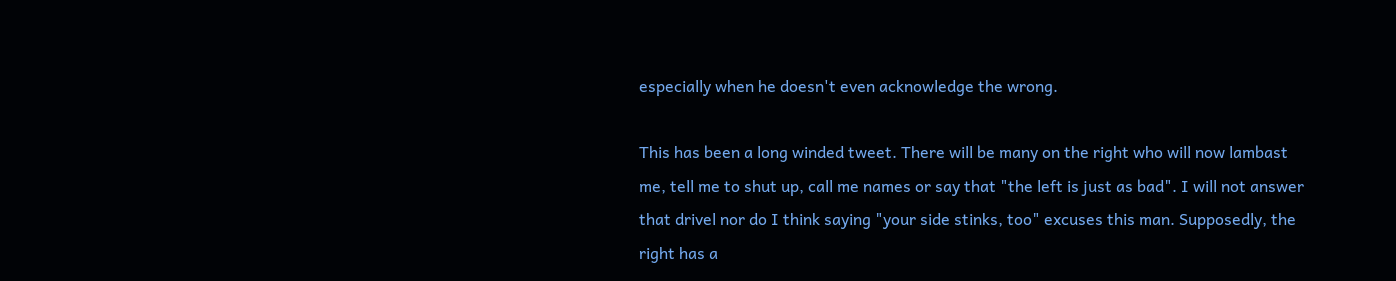especially when he doesn't even acknowledge the wrong.

This has been a long winded tweet. There will be many on the right who will now lambast me, tell me to shut up, call me names or say that "the left is just as bad". I will not answer that drivel nor do I think saying "your side stinks, too" excuses this man. Supposedly, the right has a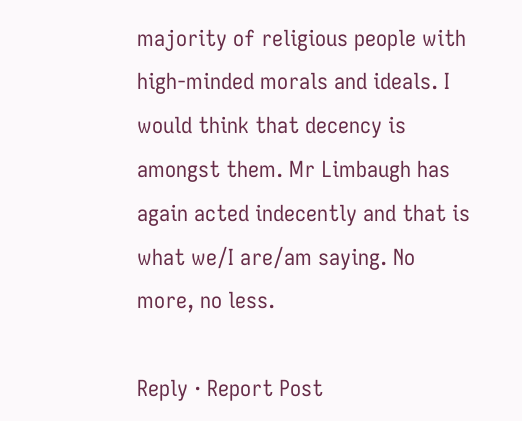majority of religious people with high-minded morals and ideals. I would think that decency is amongst them. Mr Limbaugh has again acted indecently and that is what we/I are/am saying. No more, no less.

Reply · Report Post